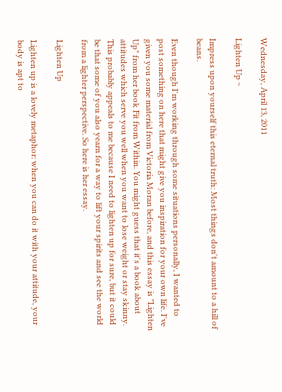Wednesday, April 13, 2011

Lighten Up ~

Impress upon yourself this eternal truth: Most things don't amount to a hill of beans.

Even though I'm working through some situations personally, I wanted to post something on here that might give you inspiration for your own life. I've given you some material from Victoria Moran before, and this essay is "Lighten Up" from her book Fit from Within. You might guess that it's a book about attitudes which serve you well when you want to lose weight or stay skinny. This probably appeals to me because I need to lighten up for sure, but it could be that some of you also yearn for a way to lift your spirits and see the world from a lighter perspective. So here is her essay.

Lighten Up

Lighten up is a lovely metaphor: when you can do it with your attitude, your body is apt to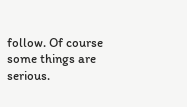follow. Of course some things are serious.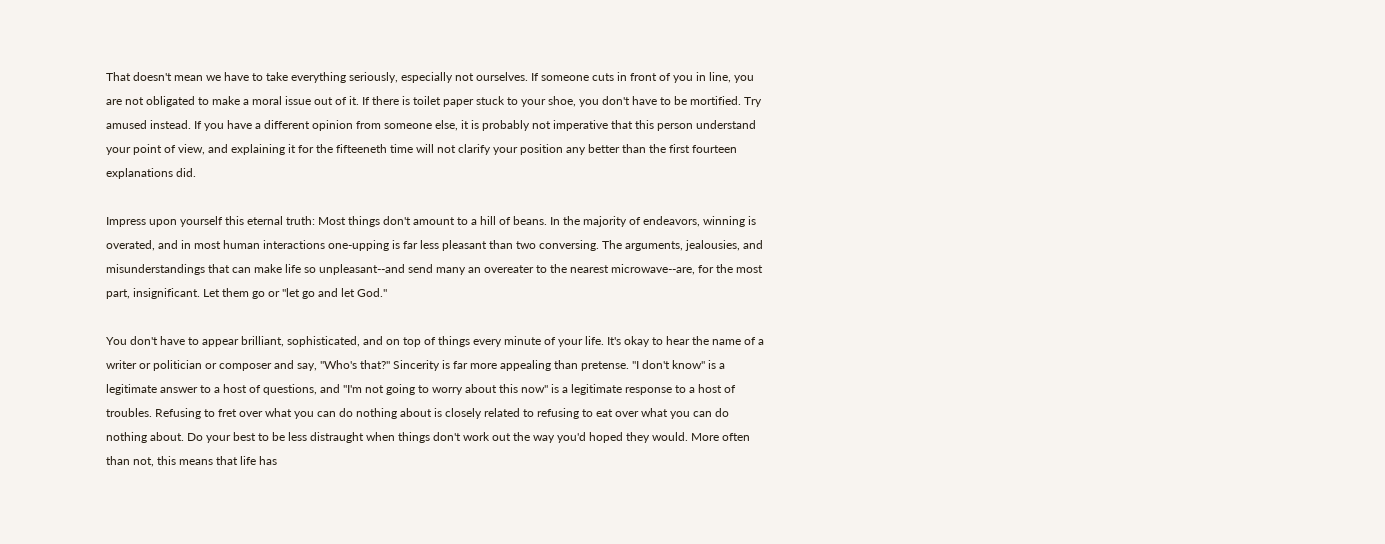That doesn't mean we have to take everything seriously, especially not ourselves. If someone cuts in front of you in line, you are not obligated to make a moral issue out of it. If there is toilet paper stuck to your shoe, you don't have to be mortified. Try amused instead. If you have a different opinion from someone else, it is probably not imperative that this person understand your point of view, and explaining it for the fifteeneth time will not clarify your position any better than the first fourteen explanations did.

Impress upon yourself this eternal truth: Most things don't amount to a hill of beans. In the majority of endeavors, winning is overated, and in most human interactions one-upping is far less pleasant than two conversing. The arguments, jealousies, and misunderstandings that can make life so unpleasant--and send many an overeater to the nearest microwave--are, for the most part, insignificant. Let them go or "let go and let God."

You don't have to appear brilliant, sophisticated, and on top of things every minute of your life. It's okay to hear the name of a writer or politician or composer and say, "Who's that?" Sincerity is far more appealing than pretense. "I don't know" is a legitimate answer to a host of questions, and "I'm not going to worry about this now" is a legitimate response to a host of troubles. Refusing to fret over what you can do nothing about is closely related to refusing to eat over what you can do nothing about. Do your best to be less distraught when things don't work out the way you'd hoped they would. More often than not, this means that life has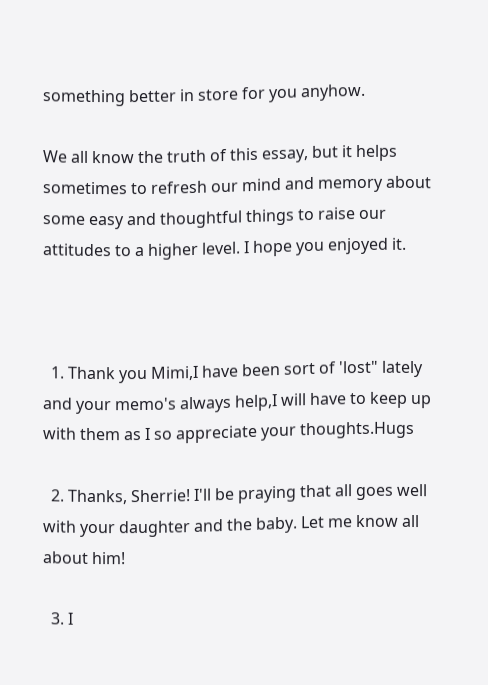something better in store for you anyhow.

We all know the truth of this essay, but it helps sometimes to refresh our mind and memory about some easy and thoughtful things to raise our attitudes to a higher level. I hope you enjoyed it.



  1. Thank you Mimi,I have been sort of 'lost" lately and your memo's always help,I will have to keep up with them as I so appreciate your thoughts.Hugs

  2. Thanks, Sherrie! I'll be praying that all goes well with your daughter and the baby. Let me know all about him!

  3. I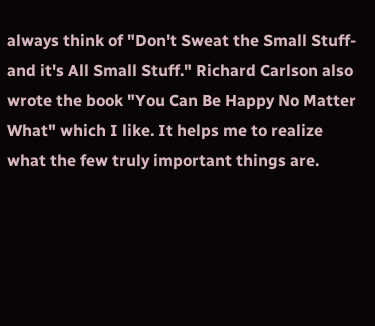always think of "Don't Sweat the Small Stuff- and it's All Small Stuff." Richard Carlson also wrote the book "You Can Be Happy No Matter What" which I like. It helps me to realize what the few truly important things are.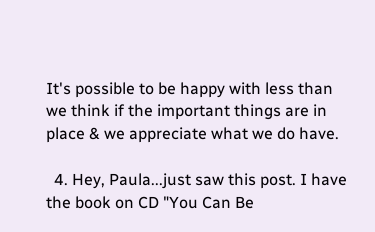It's possible to be happy with less than we think if the important things are in place & we appreciate what we do have.

  4. Hey, Paula...just saw this post. I have the book on CD "You Can Be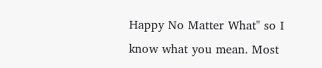Happy No Matter What" so I know what you mean. Most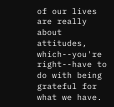of our lives are really about attitudes, which--you're right--have to do with being grateful for what we have.